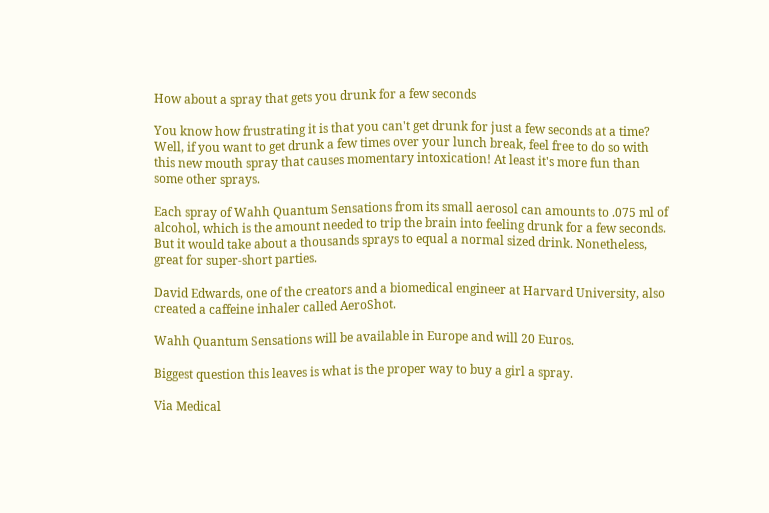How about a spray that gets you drunk for a few seconds

You know how frustrating it is that you can't get drunk for just a few seconds at a time? Well, if you want to get drunk a few times over your lunch break, feel free to do so with this new mouth spray that causes momentary intoxication! At least it's more fun than some other sprays.

Each spray of Wahh Quantum Sensations from its small aerosol can amounts to .075 ml of alcohol, which is the amount needed to trip the brain into feeling drunk for a few seconds. But it would take about a thousands sprays to equal a normal sized drink. Nonetheless, great for super-short parties.

David Edwards, one of the creators and a biomedical engineer at Harvard University, also created a caffeine inhaler called AeroShot.

Wahh Quantum Sensations will be available in Europe and will 20 Euros.

Biggest question this leaves is what is the proper way to buy a girl a spray.

Via Medical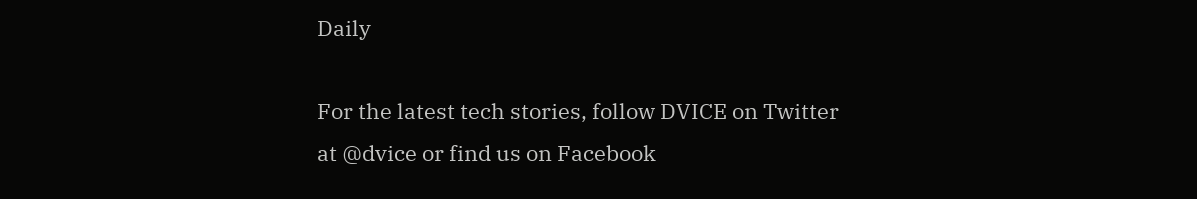Daily

For the latest tech stories, follow DVICE on Twitter
at @dvice or find us on Facebook